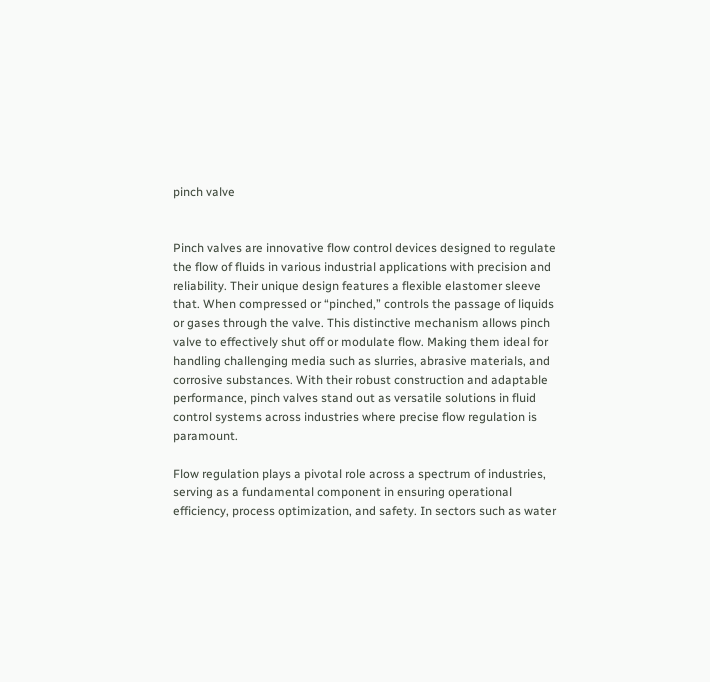pinch valve


Pinch valves are innovative flow control devices designed to regulate the flow of fluids in various industrial applications with precision and reliability. Their unique design features a flexible elastomer sleeve that. When compressed or “pinched,” controls the passage of liquids or gases through the valve. This distinctive mechanism allows pinch valve to effectively shut off or modulate flow. Making them ideal for handling challenging media such as slurries, abrasive materials, and corrosive substances. With their robust construction and adaptable performance, pinch valves stand out as versatile solutions in fluid control systems across industries where precise flow regulation is paramount.

Flow regulation plays a pivotal role across a spectrum of industries, serving as a fundamental component in ensuring operational efficiency, process optimization, and safety. In sectors such as water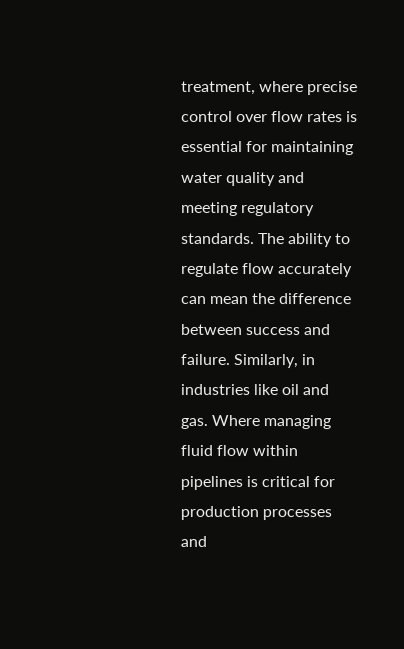treatment, where precise control over flow rates is essential for maintaining water quality and meeting regulatory standards. The ability to regulate flow accurately can mean the difference between success and failure. Similarly, in industries like oil and gas. Where managing fluid flow within pipelines is critical for production processes and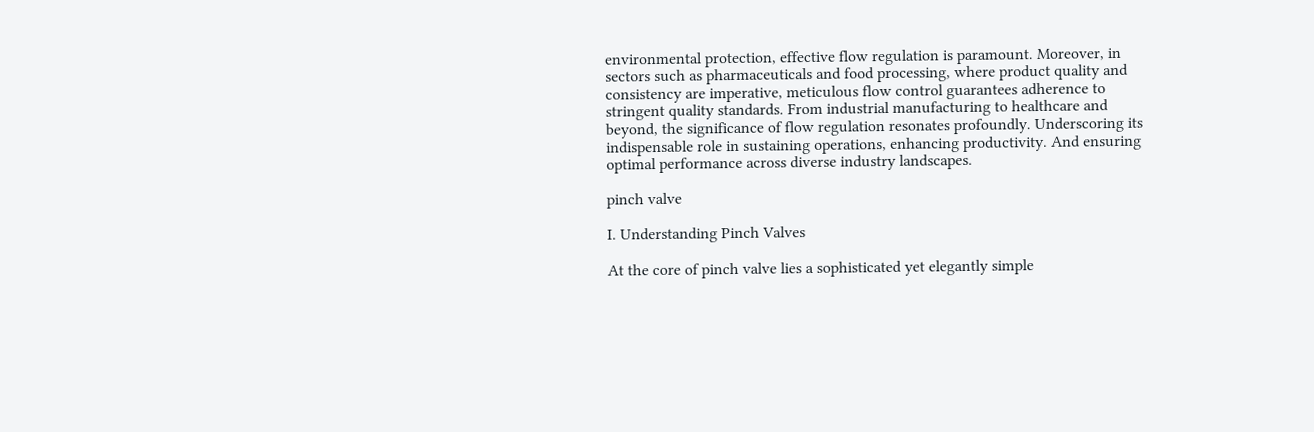environmental protection, effective flow regulation is paramount. Moreover, in sectors such as pharmaceuticals and food processing, where product quality and consistency are imperative, meticulous flow control guarantees adherence to stringent quality standards. From industrial manufacturing to healthcare and beyond, the significance of flow regulation resonates profoundly. Underscoring its indispensable role in sustaining operations, enhancing productivity. And ensuring optimal performance across diverse industry landscapes.

pinch valve

I. Understanding Pinch Valves

At the core of pinch valve lies a sophisticated yet elegantly simple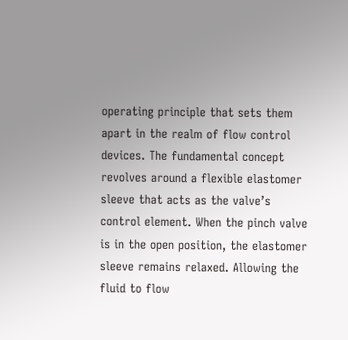operating principle that sets them apart in the realm of flow control devices. The fundamental concept revolves around a flexible elastomer sleeve that acts as the valve’s control element. When the pinch valve is in the open position, the elastomer sleeve remains relaxed. Allowing the fluid to flow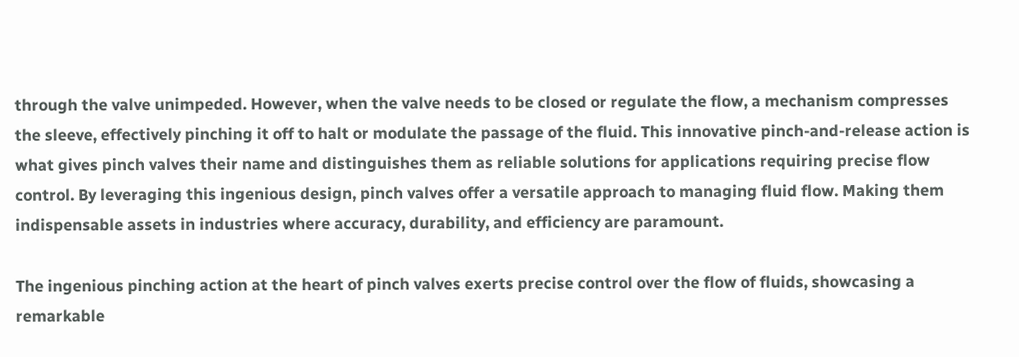through the valve unimpeded. However, when the valve needs to be closed or regulate the flow, a mechanism compresses the sleeve, effectively pinching it off to halt or modulate the passage of the fluid. This innovative pinch-and-release action is what gives pinch valves their name and distinguishes them as reliable solutions for applications requiring precise flow control. By leveraging this ingenious design, pinch valves offer a versatile approach to managing fluid flow. Making them indispensable assets in industries where accuracy, durability, and efficiency are paramount.

The ingenious pinching action at the heart of pinch valves exerts precise control over the flow of fluids, showcasing a remarkable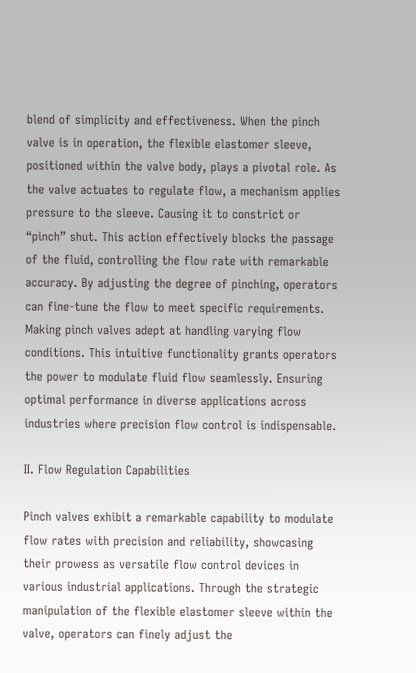blend of simplicity and effectiveness. When the pinch valve is in operation, the flexible elastomer sleeve, positioned within the valve body, plays a pivotal role. As the valve actuates to regulate flow, a mechanism applies pressure to the sleeve. Causing it to constrict or “pinch” shut. This action effectively blocks the passage of the fluid, controlling the flow rate with remarkable accuracy. By adjusting the degree of pinching, operators can fine-tune the flow to meet specific requirements. Making pinch valves adept at handling varying flow conditions. This intuitive functionality grants operators the power to modulate fluid flow seamlessly. Ensuring optimal performance in diverse applications across industries where precision flow control is indispensable.

II. Flow Regulation Capabilities

Pinch valves exhibit a remarkable capability to modulate flow rates with precision and reliability, showcasing their prowess as versatile flow control devices in various industrial applications. Through the strategic manipulation of the flexible elastomer sleeve within the valve, operators can finely adjust the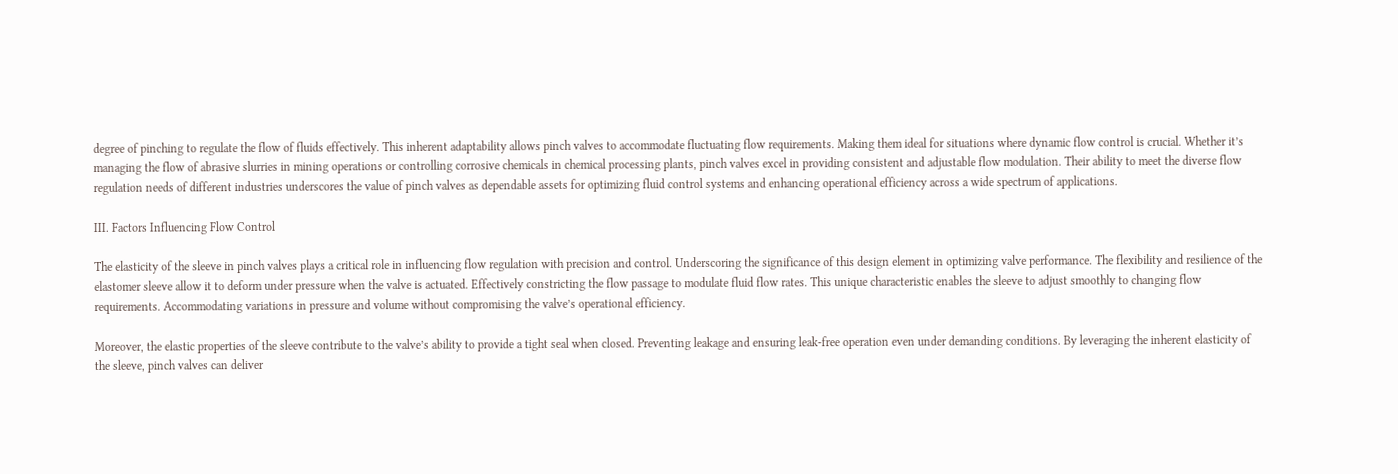degree of pinching to regulate the flow of fluids effectively. This inherent adaptability allows pinch valves to accommodate fluctuating flow requirements. Making them ideal for situations where dynamic flow control is crucial. Whether it’s managing the flow of abrasive slurries in mining operations or controlling corrosive chemicals in chemical processing plants, pinch valves excel in providing consistent and adjustable flow modulation. Their ability to meet the diverse flow regulation needs of different industries underscores the value of pinch valves as dependable assets for optimizing fluid control systems and enhancing operational efficiency across a wide spectrum of applications.

III. Factors Influencing Flow Control

The elasticity of the sleeve in pinch valves plays a critical role in influencing flow regulation with precision and control. Underscoring the significance of this design element in optimizing valve performance. The flexibility and resilience of the elastomer sleeve allow it to deform under pressure when the valve is actuated. Effectively constricting the flow passage to modulate fluid flow rates. This unique characteristic enables the sleeve to adjust smoothly to changing flow requirements. Accommodating variations in pressure and volume without compromising the valve’s operational efficiency.

Moreover, the elastic properties of the sleeve contribute to the valve’s ability to provide a tight seal when closed. Preventing leakage and ensuring leak-free operation even under demanding conditions. By leveraging the inherent elasticity of the sleeve, pinch valves can deliver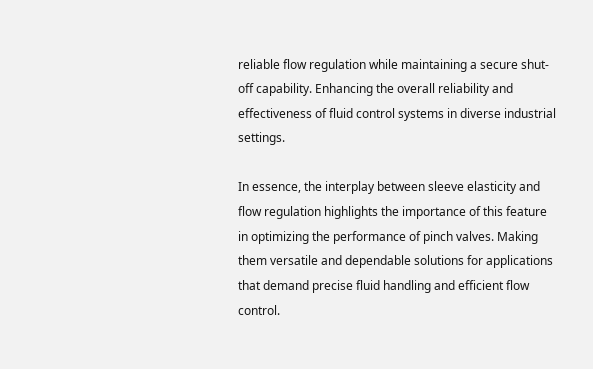reliable flow regulation while maintaining a secure shut-off capability. Enhancing the overall reliability and effectiveness of fluid control systems in diverse industrial settings.

In essence, the interplay between sleeve elasticity and flow regulation highlights the importance of this feature in optimizing the performance of pinch valves. Making them versatile and dependable solutions for applications that demand precise fluid handling and efficient flow control.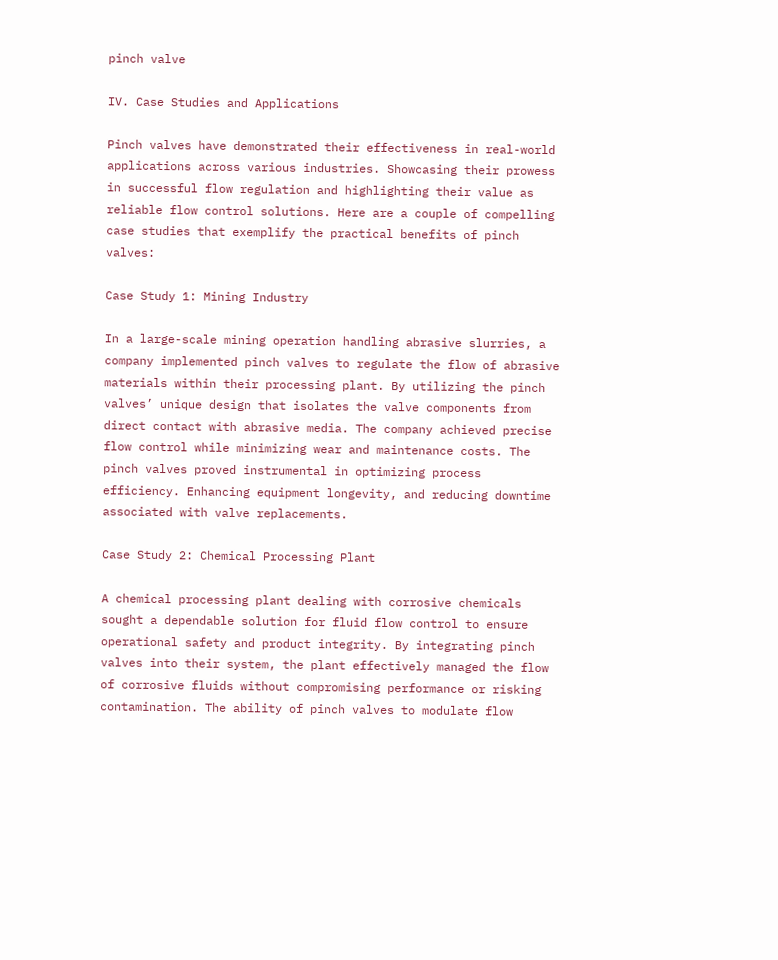pinch valve

IV. Case Studies and Applications

Pinch valves have demonstrated their effectiveness in real-world applications across various industries. Showcasing their prowess in successful flow regulation and highlighting their value as reliable flow control solutions. Here are a couple of compelling case studies that exemplify the practical benefits of pinch valves:

Case Study 1: Mining Industry

In a large-scale mining operation handling abrasive slurries, a company implemented pinch valves to regulate the flow of abrasive materials within their processing plant. By utilizing the pinch valves’ unique design that isolates the valve components from direct contact with abrasive media. The company achieved precise flow control while minimizing wear and maintenance costs. The pinch valves proved instrumental in optimizing process efficiency. Enhancing equipment longevity, and reducing downtime associated with valve replacements.

Case Study 2: Chemical Processing Plant

A chemical processing plant dealing with corrosive chemicals sought a dependable solution for fluid flow control to ensure operational safety and product integrity. By integrating pinch valves into their system, the plant effectively managed the flow of corrosive fluids without compromising performance or risking contamination. The ability of pinch valves to modulate flow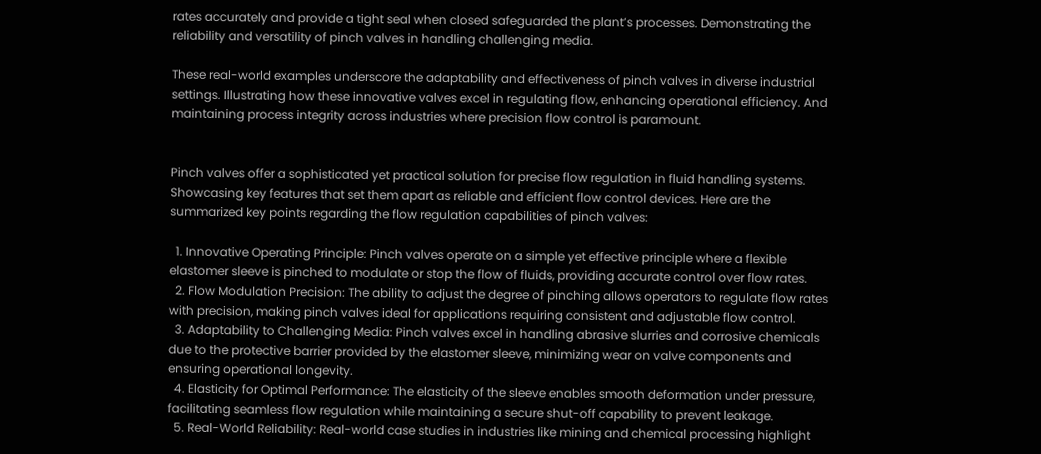rates accurately and provide a tight seal when closed safeguarded the plant’s processes. Demonstrating the reliability and versatility of pinch valves in handling challenging media.

These real-world examples underscore the adaptability and effectiveness of pinch valves in diverse industrial settings. Illustrating how these innovative valves excel in regulating flow, enhancing operational efficiency. And maintaining process integrity across industries where precision flow control is paramount.


Pinch valves offer a sophisticated yet practical solution for precise flow regulation in fluid handling systems. Showcasing key features that set them apart as reliable and efficient flow control devices. Here are the summarized key points regarding the flow regulation capabilities of pinch valves:

  1. Innovative Operating Principle: Pinch valves operate on a simple yet effective principle where a flexible elastomer sleeve is pinched to modulate or stop the flow of fluids, providing accurate control over flow rates.
  2. Flow Modulation Precision: The ability to adjust the degree of pinching allows operators to regulate flow rates with precision, making pinch valves ideal for applications requiring consistent and adjustable flow control.
  3. Adaptability to Challenging Media: Pinch valves excel in handling abrasive slurries and corrosive chemicals due to the protective barrier provided by the elastomer sleeve, minimizing wear on valve components and ensuring operational longevity.
  4. Elasticity for Optimal Performance: The elasticity of the sleeve enables smooth deformation under pressure, facilitating seamless flow regulation while maintaining a secure shut-off capability to prevent leakage.
  5. Real-World Reliability: Real-world case studies in industries like mining and chemical processing highlight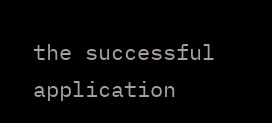the successful application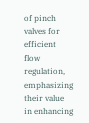of pinch valves for efficient flow regulation, emphasizing their value in enhancing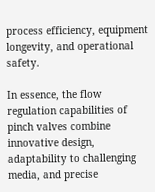process efficiency, equipment longevity, and operational safety.

In essence, the flow regulation capabilities of pinch valves combine innovative design, adaptability to challenging media, and precise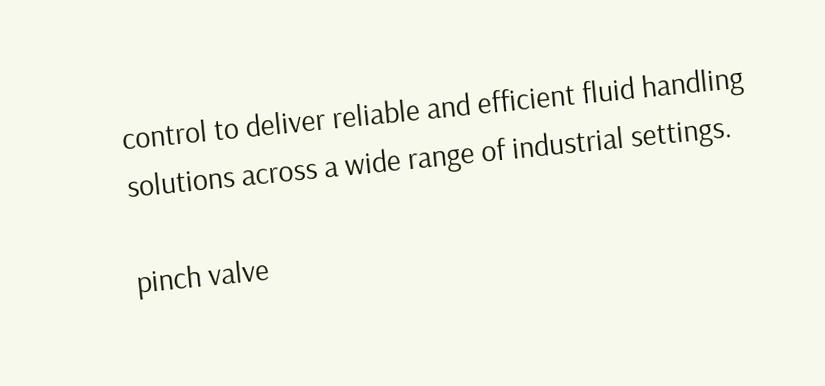control to deliver reliable and efficient fluid handling solutions across a wide range of industrial settings.

pinch valve